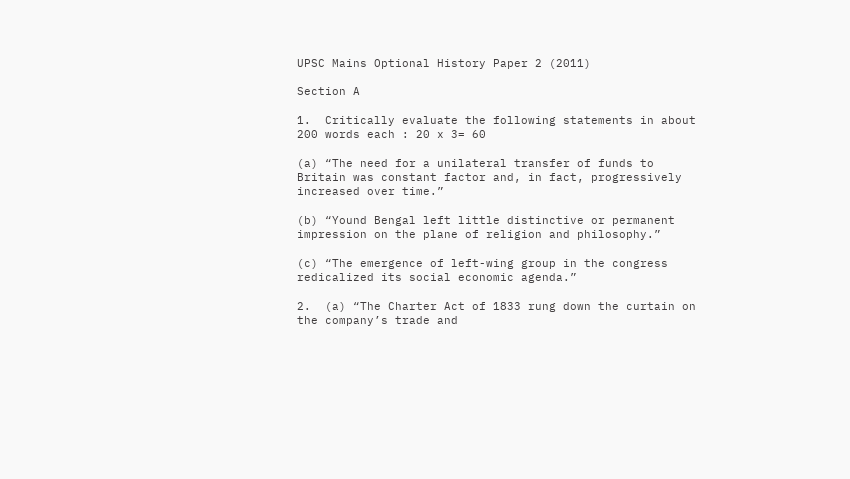UPSC Mains Optional History Paper 2 (2011)

Section A

1.  Critically evaluate the following statements in about 200 words each : 20 x 3= 60

(a) “The need for a unilateral transfer of funds to Britain was constant factor and, in fact, progressively increased over time.”

(b) “Yound Bengal left little distinctive or permanent impression on the plane of religion and philosophy.”

(c) “The emergence of left-wing group in the congress redicalized its social economic agenda.”

2.  (a) “The Charter Act of 1833 rung down the curtain on the company’s trade and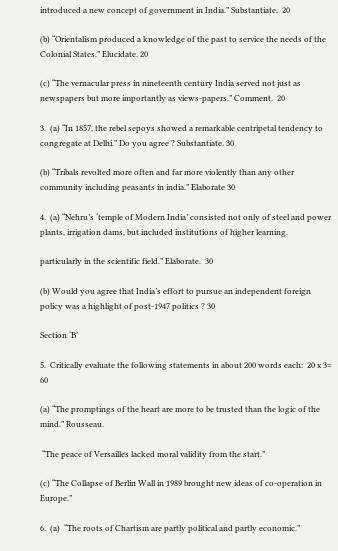introduced a new concept of government in India.” Substantiate.  20

(b) “Orientalism produced a knowledge of the past to service the needs of the Colonial States.” Elucidate. 20

(c) “The vernacular press in nineteenth century India served not just as newspapers but more importantly as views-papers.” Comment.  20

3.  (a) “In 1857, the rebel sepoys showed a remarkable centripetal tendency to congregate at Delhi.” Do you agree ? Substantiate. 30

(b) “Tribals revolted more often and far more violently than any other community including peasants in india.” Elaborate 30

4.  (a) “Nehru’s ‘temple of Modern India’ consisted not only of steel and power plants, irrigation dams, but included institutions of higher learning.

particularly in the scientific field.” Elaborate.  30

(b) Would you agree that India’s effort to pursue an independent foreign policy was a highlight of post-1947 politics ? 30

Section ‘B’

5.  Critically evaluate the following statements in about 200 words each:  20 x 3= 60

(a) “The promptings of the heart are more to be trusted than the logic of the mind.” Rousseau.

 “The peace of Versailles lacked moral validity from the start.”

(c) “The Collapse of Berlin Wall in 1989 brought new ideas of co-operation in Europe.”

6.  (a)  “The roots of Chartism are partly political and partly economic.”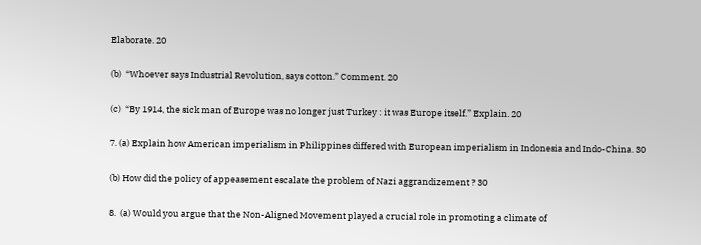Elaborate. 20

(b)  “Whoever says Industrial Revolution, says cotton.” Comment. 20

(c)  “By 1914, the sick man of Europe was no longer just Turkey : it was Europe itself.” Explain. 20

7. (a) Explain how American imperialism in Philippines differed with European imperialism in Indonesia and Indo-China. 30

(b) How did the policy of appeasement escalate the problem of Nazi aggrandizement ? 30

8.  (a) Would you argue that the Non-Aligned Movement played a crucial role in promoting a climate of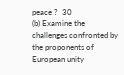peace ?  30
(b) Examine the challenges confronted by the proponents of European unity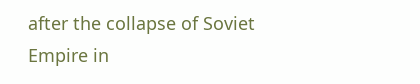after the collapse of Soviet Empire in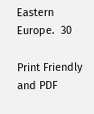Eastern Europe.  30

Print Friendly and PDF